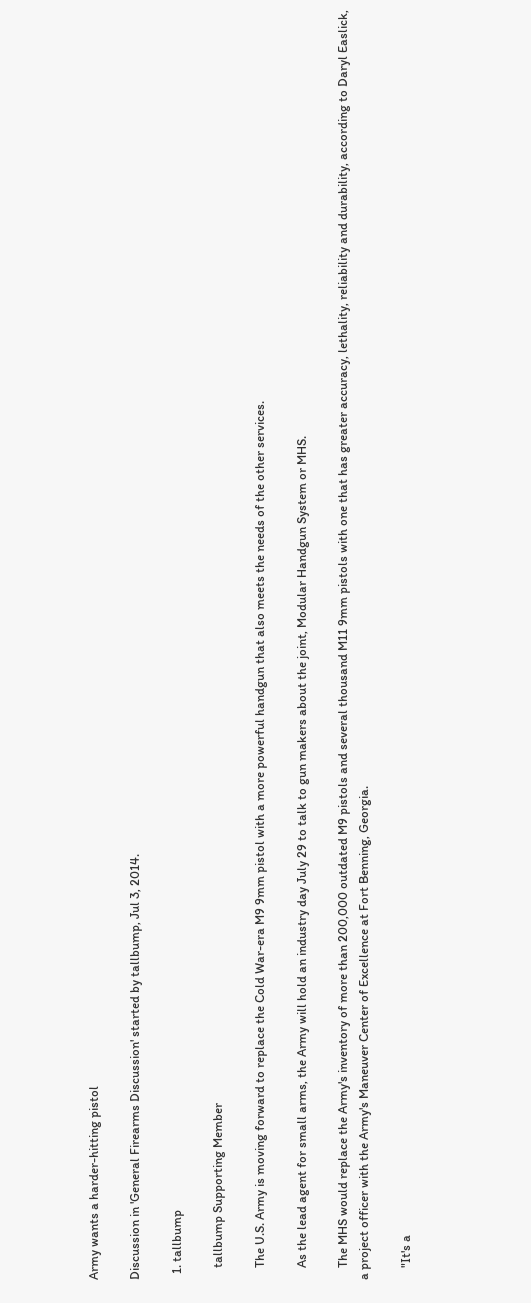Army wants a harder-hitting pistol

Discussion in 'General Firearms Discussion' started by tallbump, Jul 3, 2014.

  1. tallbump

    tallbump Supporting Member

    The U.S. Army is moving forward to replace the Cold War-era M9 9mm pistol with a more powerful handgun that also meets the needs of the other services.

    As the lead agent for small arms, the Army will hold an industry day July 29 to talk to gun makers about the joint, Modular Handgun System or MHS.

    The MHS would replace the Army's inventory of more than 200,000 outdated M9 pistols and several thousand M11 9mm pistols with one that has greater accuracy, lethality, reliability and durability, according to Daryl Easlick, a project officer with the Army's Maneuver Center of Excellence at Fort Benning, Georgia.

    "It's a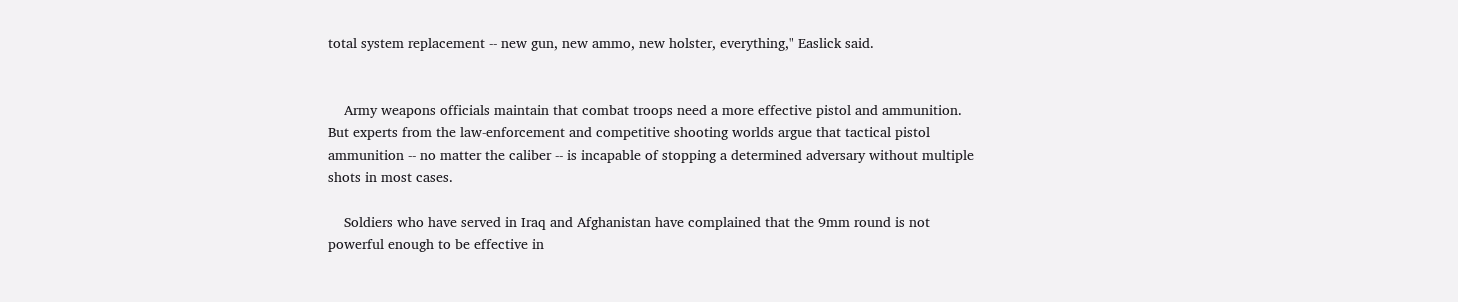total system replacement -- new gun, new ammo, new holster, everything," Easlick said.


    Army weapons officials maintain that combat troops need a more effective pistol and ammunition. But experts from the law-enforcement and competitive shooting worlds argue that tactical pistol ammunition -- no matter the caliber -- is incapable of stopping a determined adversary without multiple shots in most cases.

    Soldiers who have served in Iraq and Afghanistan have complained that the 9mm round is not powerful enough to be effective in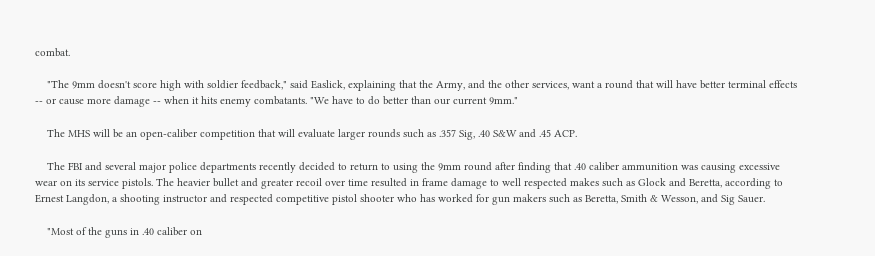combat.

    "The 9mm doesn't score high with soldier feedback," said Easlick, explaining that the Army, and the other services, want a round that will have better terminal effects -- or cause more damage -- when it hits enemy combatants. "We have to do better than our current 9mm."

    The MHS will be an open-caliber competition that will evaluate larger rounds such as .357 Sig, .40 S&W and .45 ACP.

    The FBI and several major police departments recently decided to return to using the 9mm round after finding that .40 caliber ammunition was causing excessive wear on its service pistols. The heavier bullet and greater recoil over time resulted in frame damage to well respected makes such as Glock and Beretta, according to Ernest Langdon, a shooting instructor and respected competitive pistol shooter who has worked for gun makers such as Beretta, Smith & Wesson, and Sig Sauer.

    "Most of the guns in .40 caliber on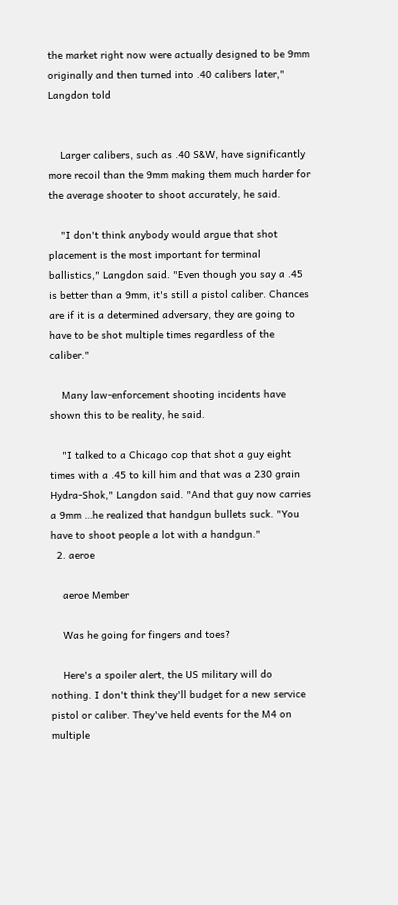the market right now were actually designed to be 9mm originally and then turned into .40 calibers later," Langdon told


    Larger calibers, such as .40 S&W, have significantly more recoil than the 9mm making them much harder for the average shooter to shoot accurately, he said.

    "I don't think anybody would argue that shot placement is the most important for terminal ballistics," Langdon said. "Even though you say a .45 is better than a 9mm, it's still a pistol caliber. Chances are if it is a determined adversary, they are going to have to be shot multiple times regardless of the caliber."

    Many law-enforcement shooting incidents have shown this to be reality, he said.

    "I talked to a Chicago cop that shot a guy eight times with a .45 to kill him and that was a 230 grain Hydra-Shok," Langdon said. "And that guy now carries a 9mm …he realized that handgun bullets suck. "You have to shoot people a lot with a handgun."
  2. aeroe

    aeroe Member

    Was he going for fingers and toes?

    Here's a spoiler alert, the US military will do nothing. I don't think they'll budget for a new service pistol or caliber. They've held events for the M4 on multiple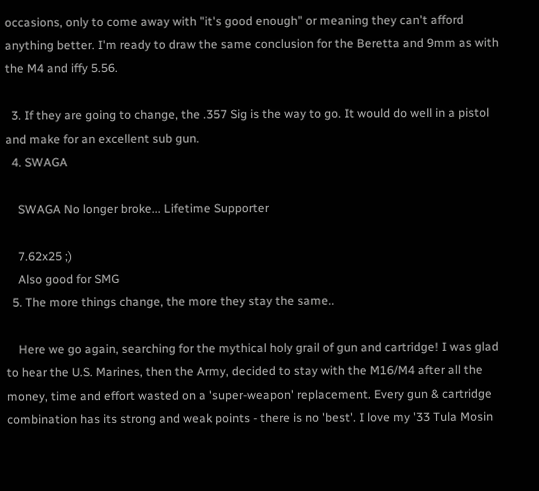occasions, only to come away with "it's good enough" or meaning they can't afford anything better. I'm ready to draw the same conclusion for the Beretta and 9mm as with the M4 and iffy 5.56.

  3. If they are going to change, the .357 Sig is the way to go. It would do well in a pistol and make for an excellent sub gun.
  4. SWAGA

    SWAGA No longer broke... Lifetime Supporter

    7.62x25 ;)
    Also good for SMG
  5. The more things change, the more they stay the same..

    Here we go again, searching for the mythical holy grail of gun and cartridge! I was glad to hear the U.S. Marines, then the Army, decided to stay with the M16/M4 after all the money, time and effort wasted on a 'super-weapon' replacement. Every gun & cartridge combination has its strong and weak points - there is no 'best'. I love my '33 Tula Mosin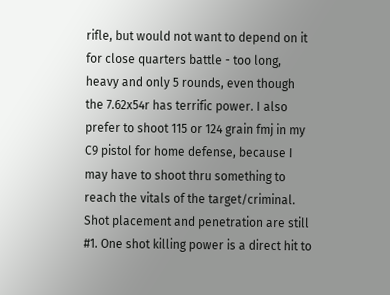rifle, but would not want to depend on it for close quarters battle - too long, heavy and only 5 rounds, even though the 7.62x54r has terrific power. I also prefer to shoot 115 or 124 grain fmj in my C9 pistol for home defense, because I may have to shoot thru something to reach the vitals of the target/criminal. Shot placement and penetration are still #1. One shot killing power is a direct hit to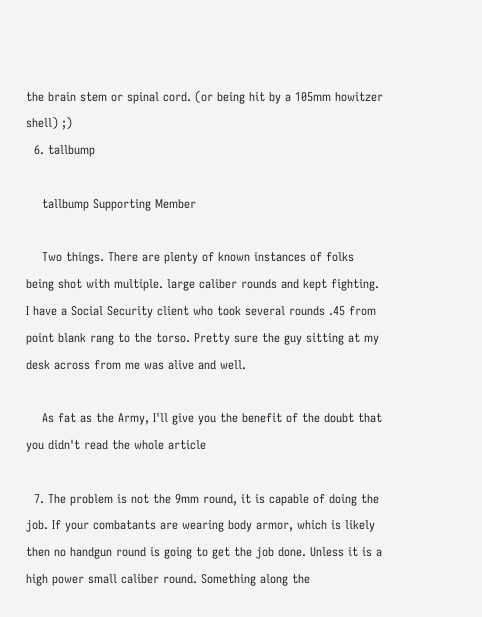the brain stem or spinal cord. (or being hit by a 105mm howitzer shell) ;)
  6. tallbump

    tallbump Supporting Member

    Two things. There are plenty of known instances of folks being shot with multiple. large caliber rounds and kept fighting. I have a Social Security client who took several rounds .45 from point blank rang to the torso. Pretty sure the guy sitting at my desk across from me was alive and well.

    As fat as the Army, I'll give you the benefit of the doubt that you didn't read the whole article

  7. The problem is not the 9mm round, it is capable of doing the job. If your combatants are wearing body armor, which is likely then no handgun round is going to get the job done. Unless it is a high power small caliber round. Something along the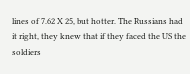lines of 7.62 X 25, but hotter. The Russians had it right, they knew that if they faced the US the soldiers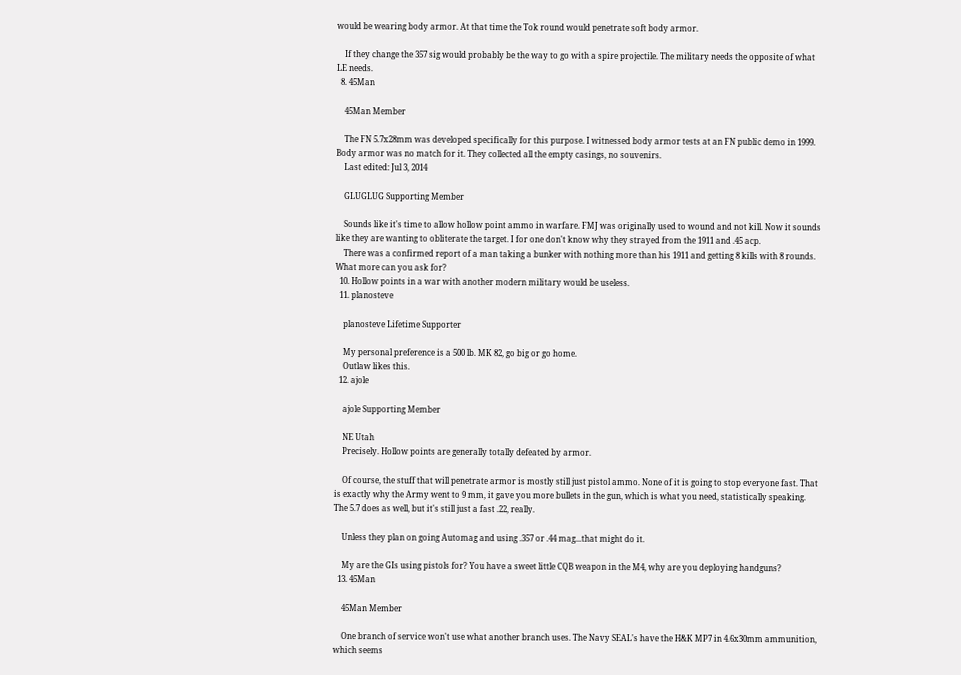would be wearing body armor. At that time the Tok round would penetrate soft body armor.

    If they change the 357 sig would probably be the way to go with a spire projectile. The military needs the opposite of what LE needs.
  8. 45Man

    45Man Member

    The FN 5.7x28mm was developed specifically for this purpose. I witnessed body armor tests at an FN public demo in 1999. Body armor was no match for it. They collected all the empty casings, no souvenirs.
    Last edited: Jul 3, 2014

    GLUGLUG Supporting Member

    Sounds like it's time to allow hollow point ammo in warfare. FMJ was originally used to wound and not kill. Now it sounds like they are wanting to obliterate the target. I for one don't know why they strayed from the 1911 and .45 acp.
    There was a confirmed report of a man taking a bunker with nothing more than his 1911 and getting 8 kills with 8 rounds. What more can you ask for?
  10. Hollow points in a war with another modern military would be useless.
  11. planosteve

    planosteve Lifetime Supporter

    My personal preference is a 500 lb. MK 82, go big or go home.
    Outlaw likes this.
  12. ajole

    ajole Supporting Member

    NE Utah
    Precisely. Hollow points are generally totally defeated by armor.

    Of course, the stuff that will penetrate armor is mostly still just pistol ammo. None of it is going to stop everyone fast. That is exactly why the Army went to 9 mm, it gave you more bullets in the gun, which is what you need, statistically speaking. The 5.7 does as well, but it's still just a fast .22, really.

    Unless they plan on going Automag and using .357 or .44 mag...that might do it.

    My are the GIs using pistols for? You have a sweet little CQB weapon in the M4, why are you deploying handguns?
  13. 45Man

    45Man Member

    One branch of service won't use what another branch uses. The Navy SEAL's have the H&K MP7 in 4.6x30mm ammunition, which seems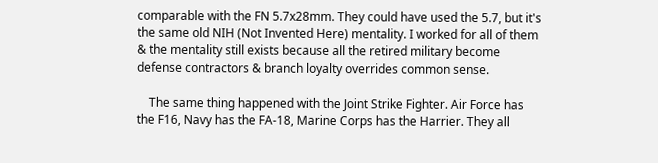comparable with the FN 5.7x28mm. They could have used the 5.7, but it's the same old NIH (Not Invented Here) mentality. I worked for all of them & the mentality still exists because all the retired military become defense contractors & branch loyalty overrides common sense.

    The same thing happened with the Joint Strike Fighter. Air Force has the F16, Navy has the FA-18, Marine Corps has the Harrier. They all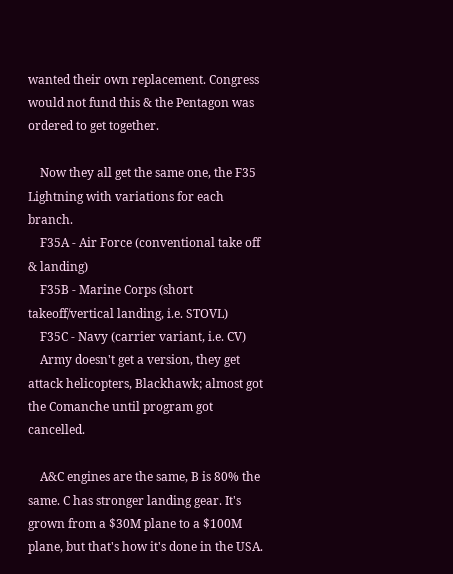wanted their own replacement. Congress would not fund this & the Pentagon was ordered to get together.

    Now they all get the same one, the F35 Lightning with variations for each branch.
    F35A - Air Force (conventional take off & landing)
    F35B - Marine Corps (short takeoff/vertical landing, i.e. STOVL)
    F35C - Navy (carrier variant, i.e. CV)
    Army doesn't get a version, they get attack helicopters, Blackhawk; almost got the Comanche until program got cancelled.

    A&C engines are the same, B is 80% the same. C has stronger landing gear. It's grown from a $30M plane to a $100M plane, but that's how it's done in the USA.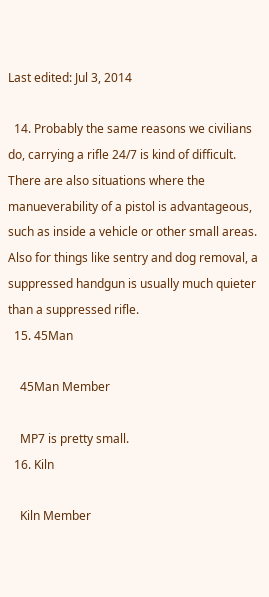Last edited: Jul 3, 2014

  14. Probably the same reasons we civilians do, carrying a rifle 24/7 is kind of difficult. There are also situations where the manueverability of a pistol is advantageous, such as inside a vehicle or other small areas. Also for things like sentry and dog removal, a suppressed handgun is usually much quieter than a suppressed rifle.
  15. 45Man

    45Man Member

    MP7 is pretty small.
  16. Kiln

    Kiln Member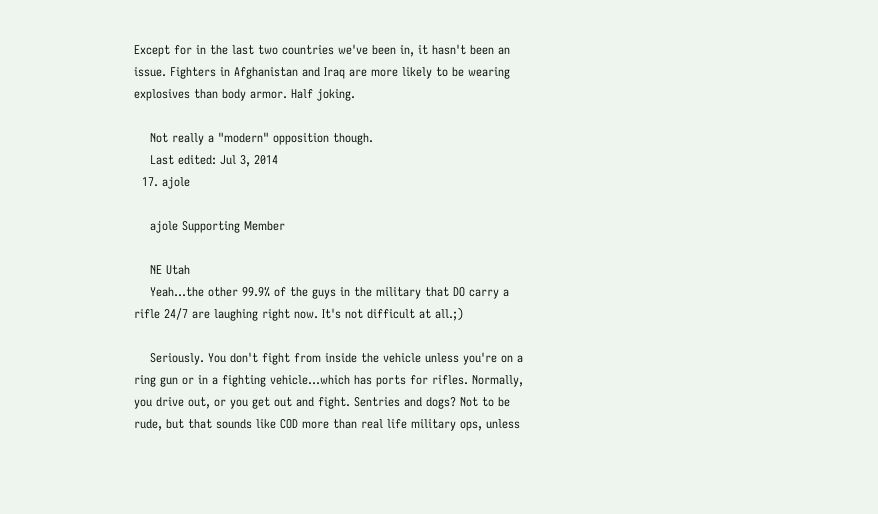Except for in the last two countries we've been in, it hasn't been an issue. Fighters in Afghanistan and Iraq are more likely to be wearing explosives than body armor. Half joking.

    Not really a "modern" opposition though.
    Last edited: Jul 3, 2014
  17. ajole

    ajole Supporting Member

    NE Utah
    Yeah...the other 99.9% of the guys in the military that DO carry a rifle 24/7 are laughing right now. It's not difficult at all.;)

    Seriously. You don't fight from inside the vehicle unless you're on a ring gun or in a fighting vehicle...which has ports for rifles. Normally, you drive out, or you get out and fight. Sentries and dogs? Not to be rude, but that sounds like COD more than real life military ops, unless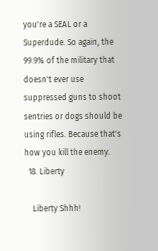you're a SEAL or a Superdude. So again, the 99.9% of the military that doesn't ever use suppressed guns to shoot sentries or dogs should be using rifles. Because that's how you kill the enemy.
  18. Liberty

    Liberty Shhh!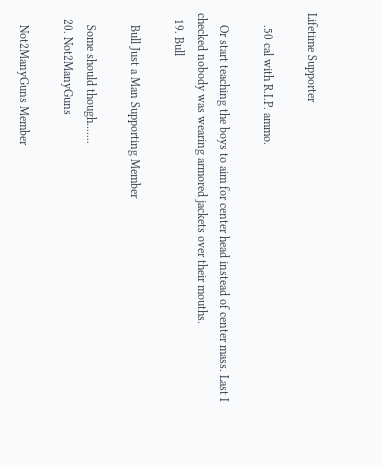Lifetime Supporter

    .50 cal with R.I.P. ammo.

    Or start teaching the boys to aim for center head instead of center mass. Last I checked nobody was wearing armored jackets over their mouths.
  19. Bull

    Bull Just a Man Supporting Member

    Some should though.......
  20. Not2ManyGuns

    Not2ManyGuns Member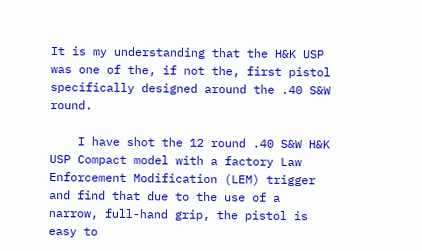It is my understanding that the H&K USP was one of the, if not the, first pistol specifically designed around the .40 S&W round.

    I have shot the 12 round .40 S&W H&K USP Compact model with a factory Law Enforcement Modification (LEM) trigger and find that due to the use of a narrow, full-hand grip, the pistol is easy to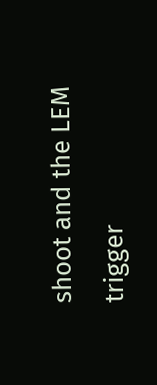shoot and the LEM trigger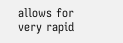allows for very rapid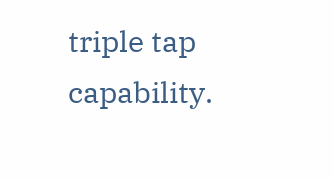triple tap capability.